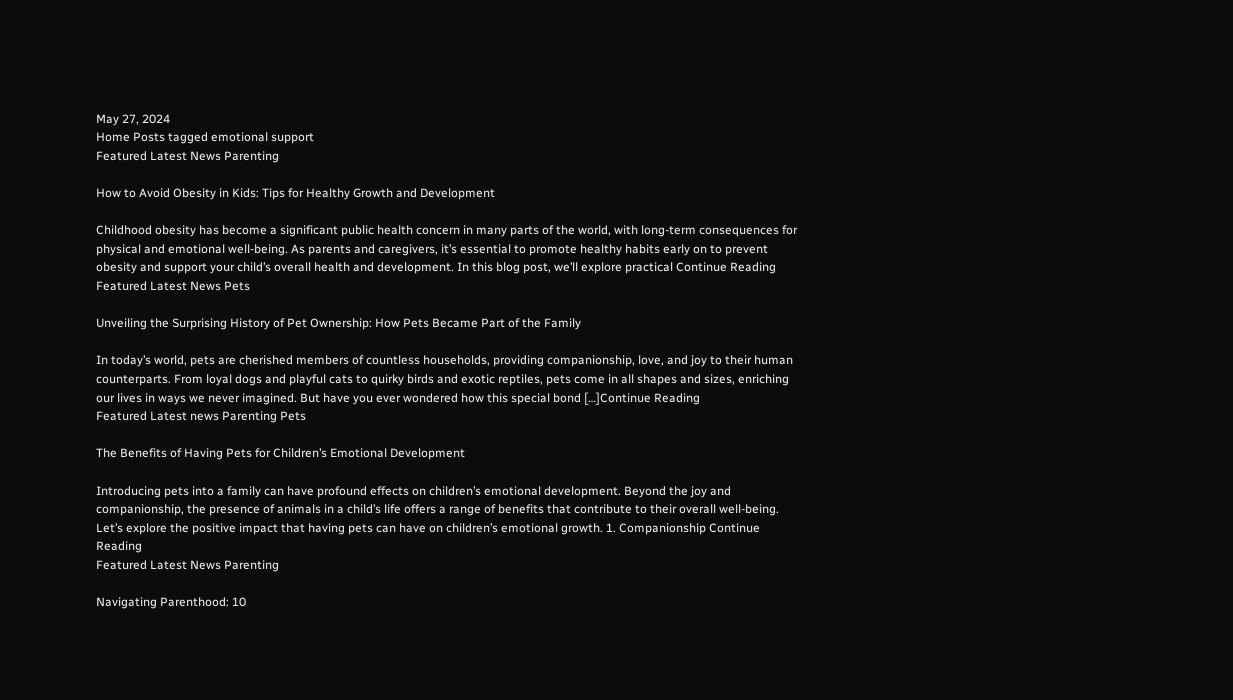May 27, 2024
Home Posts tagged emotional support
Featured Latest News Parenting

How to Avoid Obesity in Kids: Tips for Healthy Growth and Development

Childhood obesity has become a significant public health concern in many parts of the world, with long-term consequences for physical and emotional well-being. As parents and caregivers, it’s essential to promote healthy habits early on to prevent obesity and support your child’s overall health and development. In this blog post, we’ll explore practical Continue Reading
Featured Latest News Pets

Unveiling the Surprising History of Pet Ownership: How Pets Became Part of the Family

In today’s world, pets are cherished members of countless households, providing companionship, love, and joy to their human counterparts. From loyal dogs and playful cats to quirky birds and exotic reptiles, pets come in all shapes and sizes, enriching our lives in ways we never imagined. But have you ever wondered how this special bond […]Continue Reading
Featured Latest news Parenting Pets

The Benefits of Having Pets for Children’s Emotional Development

Introducing pets into a family can have profound effects on children’s emotional development. Beyond the joy and companionship, the presence of animals in a child’s life offers a range of benefits that contribute to their overall well-being. Let’s explore the positive impact that having pets can have on children’s emotional growth. 1. Companionship Continue Reading
Featured Latest News Parenting

Navigating Parenthood: 10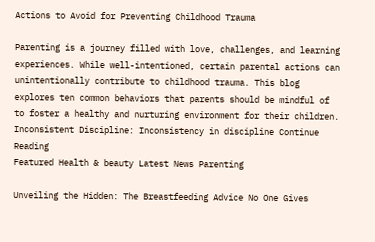Actions to Avoid for Preventing Childhood Trauma

Parenting is a journey filled with love, challenges, and learning experiences. While well-intentioned, certain parental actions can unintentionally contribute to childhood trauma. This blog explores ten common behaviors that parents should be mindful of to foster a healthy and nurturing environment for their children. Inconsistent Discipline: Inconsistency in discipline Continue Reading
Featured Health & beauty Latest News Parenting

Unveiling the Hidden: The Breastfeeding Advice No One Gives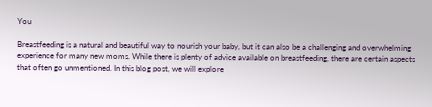You

Breastfeeding is a natural and beautiful way to nourish your baby, but it can also be a challenging and overwhelming experience for many new moms. While there is plenty of advice available on breastfeeding, there are certain aspects that often go unmentioned. In this blog post, we will explore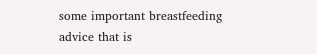some important breastfeeding advice that is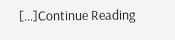[…]Continue Reading